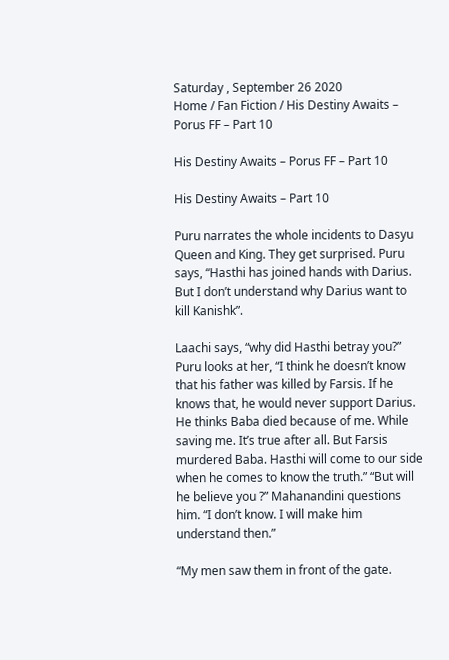Saturday , September 26 2020
Home / Fan Fiction / His Destiny Awaits – Porus FF – Part 10

His Destiny Awaits – Porus FF – Part 10

His Destiny Awaits – Part 10

Puru narrates the whole incidents to Dasyu Queen and King. They get surprised. Puru says, “Hasthi has joined hands with Darius. But I don’t understand why Darius want to kill Kanishk”.

Laachi says, “why did Hasthi betray you?” Puru looks at her, “I think he doesn’t know that his father was killed by Farsis. If he knows that, he would never support Darius. He thinks Baba died because of me. While saving me. It’s true after all. But Farsis murdered Baba. Hasthi will come to our side when he comes to know the truth.” “But will he believe you ?” Mahanandini questions him. “I don’t know. I will make him understand then.”

“My men saw them in front of the gate.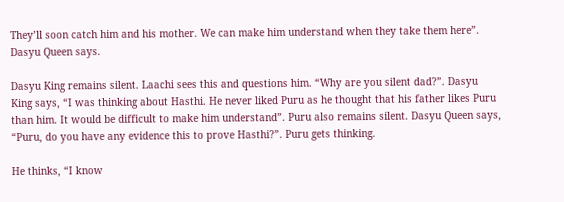They’ll soon catch him and his mother. We can make him understand when they take them here”. Dasyu Queen says.

Dasyu King remains silent. Laachi sees this and questions him. “Why are you silent dad?”. Dasyu King says, “I was thinking about Hasthi. He never liked Puru as he thought that his father likes Puru than him. It would be difficult to make him understand”. Puru also remains silent. Dasyu Queen says, “Puru, do you have any evidence this to prove Hasthi?”. Puru gets thinking.

He thinks, “I know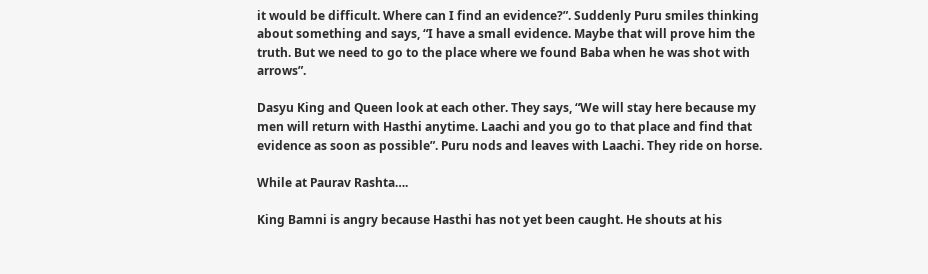it would be difficult. Where can I find an evidence?”. Suddenly Puru smiles thinking about something and says, “I have a small evidence. Maybe that will prove him the truth. But we need to go to the place where we found Baba when he was shot with arrows”.

Dasyu King and Queen look at each other. They says, “We will stay here because my men will return with Hasthi anytime. Laachi and you go to that place and find that evidence as soon as possible”. Puru nods and leaves with Laachi. They ride on horse.

While at Paurav Rashta….

King Bamni is angry because Hasthi has not yet been caught. He shouts at his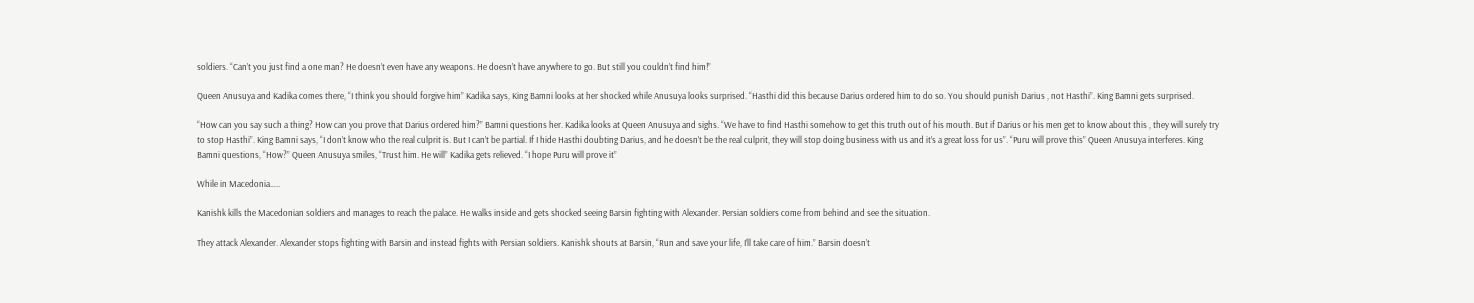soldiers. “Can’t you just find a one man? He doesn’t even have any weapons. He doesn’t have anywhere to go. But still you couldn’t find him!”

Queen Anusuya and Kadika comes there, “I think you should forgive him” Kadika says, King Bamni looks at her shocked while Anusuya looks surprised. “Hasthi did this because Darius ordered him to do so. You should punish Darius , not Hasthi”. King Bamni gets surprised.

“How can you say such a thing? How can you prove that Darius ordered him?” Bamni questions her. Kadika looks at Queen Anusuya and sighs. “We have to find Hasthi somehow to get this truth out of his mouth. But if Darius or his men get to know about this , they will surely try to stop Hasthi”. King Bamni says, “I don’t know who the real culprit is. But I can’t be partial. If I hide Hasthi doubting Darius, and he doesn’t be the real culprit, they will stop doing business with us and it’s a great loss for us”. “Puru will prove this” Queen Anusuya interferes. King Bamni questions, “How?” Queen Anusuya smiles, “Trust him. He will” Kadika gets relieved. “I hope Puru will prove it”

While in Macedonia…..

Kanishk kills the Macedonian soldiers and manages to reach the palace. He walks inside and gets shocked seeing Barsin fighting with Alexander. Persian soldiers come from behind and see the situation.

They attack Alexander. Alexander stops fighting with Barsin and instead fights with Persian soldiers. Kanishk shouts at Barsin, “Run and save your life, I’ll take care of him.” Barsin doesn’t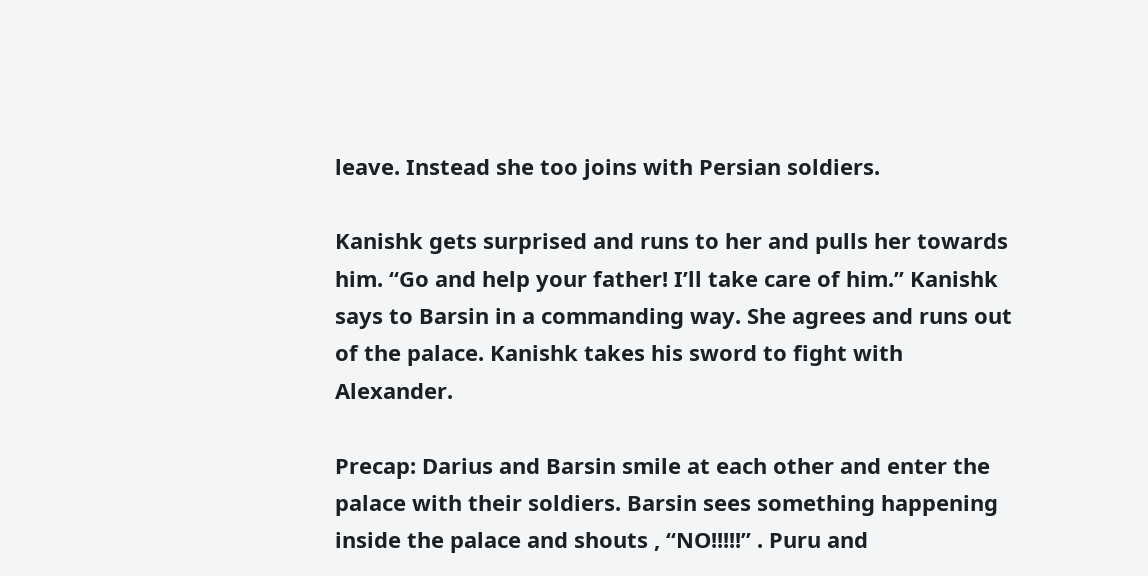leave. Instead she too joins with Persian soldiers.

Kanishk gets surprised and runs to her and pulls her towards him. “Go and help your father! I’ll take care of him.” Kanishk says to Barsin in a commanding way. She agrees and runs out of the palace. Kanishk takes his sword to fight with Alexander.

Precap: Darius and Barsin smile at each other and enter the palace with their soldiers. Barsin sees something happening inside the palace and shouts , “NO!!!!!” . Puru and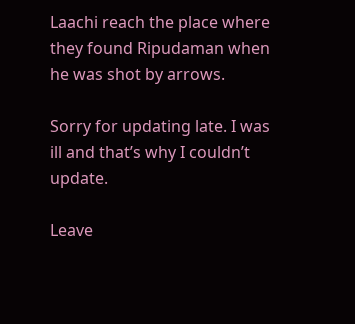Laachi reach the place where they found Ripudaman when he was shot by arrows.

Sorry for updating late. I was ill and that’s why I couldn’t update.

Leave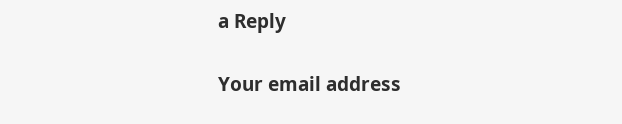a Reply

Your email address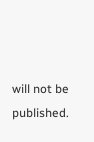will not be published.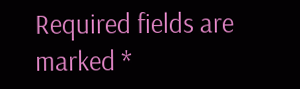Required fields are marked *